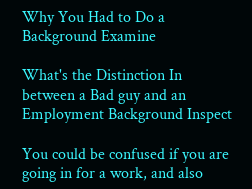Why You Had to Do a Background Examine

What's the Distinction In between a Bad guy and an Employment Background Inspect

You could be confused if you are going in for a work, and also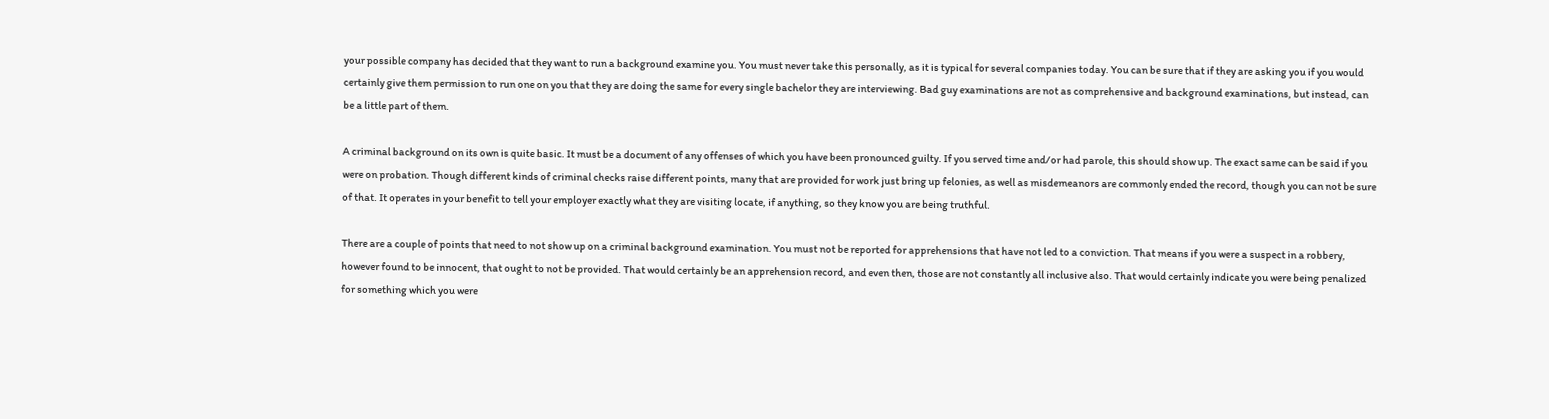your possible company has decided that they want to run a background examine you. You must never take this personally, as it is typical for several companies today. You can be sure that if they are asking you if you would certainly give them permission to run one on you that they are doing the same for every single bachelor they are interviewing. Bad guy examinations are not as comprehensive and background examinations, but instead, can be a little part of them.

A criminal background on its own is quite basic. It must be a document of any offenses of which you have been pronounced guilty. If you served time and/or had parole, this should show up. The exact same can be said if you were on probation. Though different kinds of criminal checks raise different points, many that are provided for work just bring up felonies, as well as misdemeanors are commonly ended the record, though you can not be sure of that. It operates in your benefit to tell your employer exactly what they are visiting locate, if anything, so they know you are being truthful.

There are a couple of points that need to not show up on a criminal background examination. You must not be reported for apprehensions that have not led to a conviction. That means if you were a suspect in a robbery, however found to be innocent, that ought to not be provided. That would certainly be an apprehension record, and even then, those are not constantly all inclusive also. That would certainly indicate you were being penalized for something which you were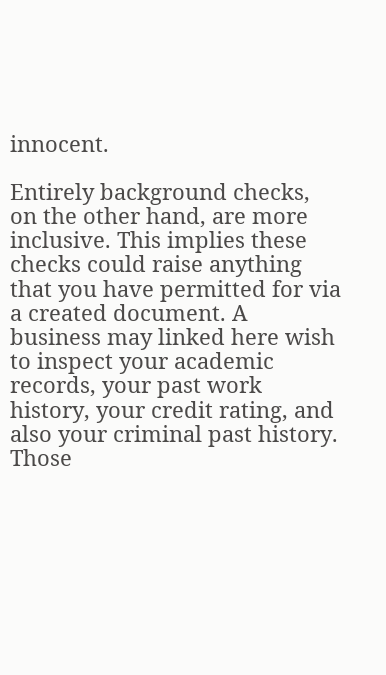innocent.

Entirely background checks, on the other hand, are more inclusive. This implies these checks could raise anything that you have permitted for via a created document. A business may linked here wish to inspect your academic records, your past work history, your credit rating, and also your criminal past history. Those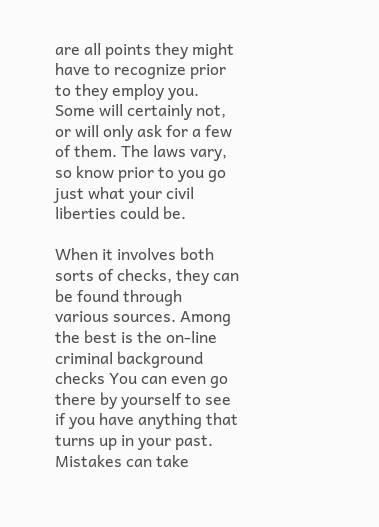are all points they might have to recognize prior to they employ you. Some will certainly not, or will only ask for a few of them. The laws vary, so know prior to you go just what your civil liberties could be.

When it involves both sorts of checks, they can be found through various sources. Among the best is the on-line criminal background checks You can even go there by yourself to see if you have anything that turns up in your past. Mistakes can take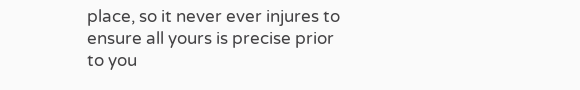place, so it never ever injures to ensure all yours is precise prior to you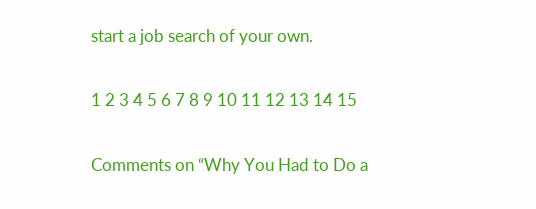start a job search of your own.

1 2 3 4 5 6 7 8 9 10 11 12 13 14 15

Comments on “Why You Had to Do a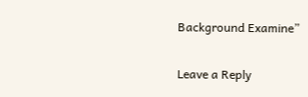Background Examine”

Leave a Reply